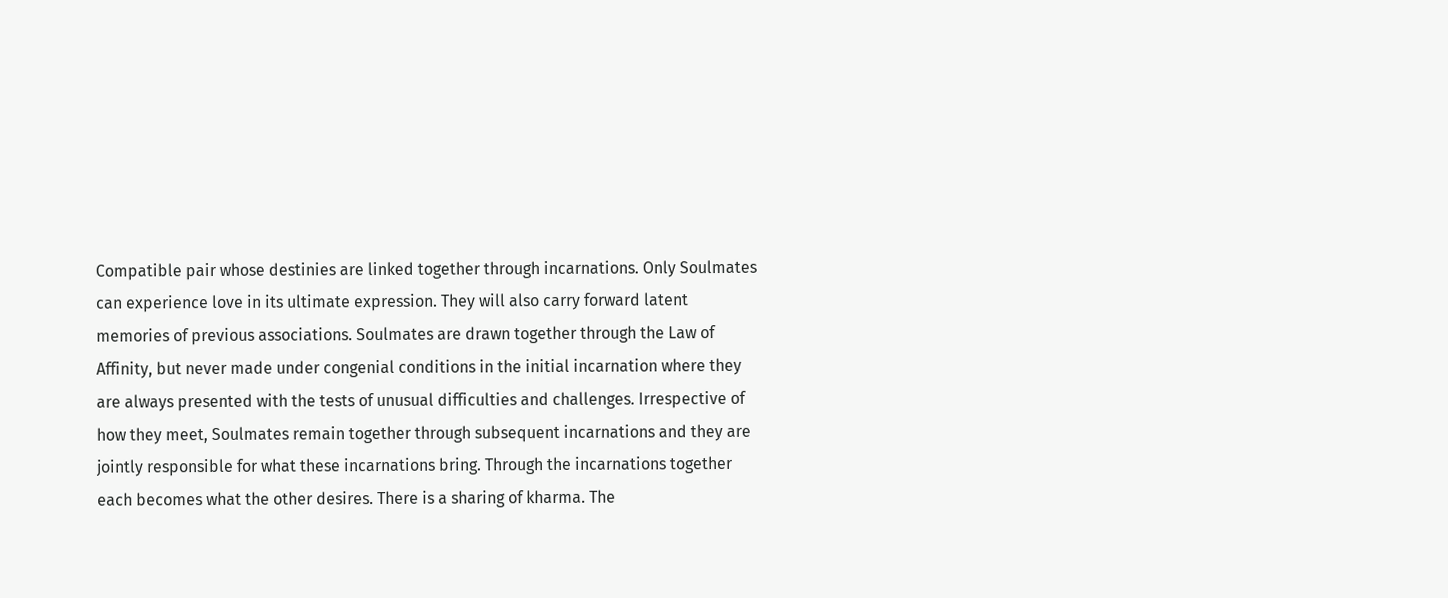Compatible pair whose destinies are linked together through incarnations. Only Soulmates can experience love in its ultimate expression. They will also carry forward latent memories of previous associations. Soulmates are drawn together through the Law of Affinity, but never made under congenial conditions in the initial incarnation where they are always presented with the tests of unusual difficulties and challenges. Irrespective of how they meet, Soulmates remain together through subsequent incarnations and they are jointly responsible for what these incarnations bring. Through the incarnations together each becomes what the other desires. There is a sharing of kharma. The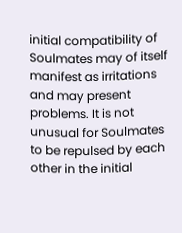initial compatibility of Soulmates may of itself manifest as irritations and may present problems. It is not unusual for Soulmates to be repulsed by each other in the initial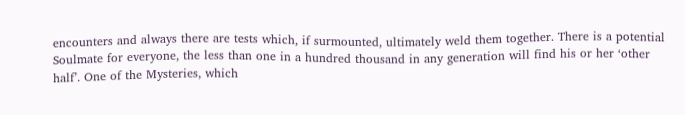encounters and always there are tests which, if surmounted, ultimately weld them together. There is a potential Soulmate for everyone, the less than one in a hundred thousand in any generation will find his or her ‘other half’. One of the Mysteries, which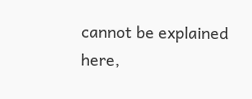cannot be explained here,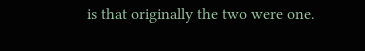is that originally the two were one.